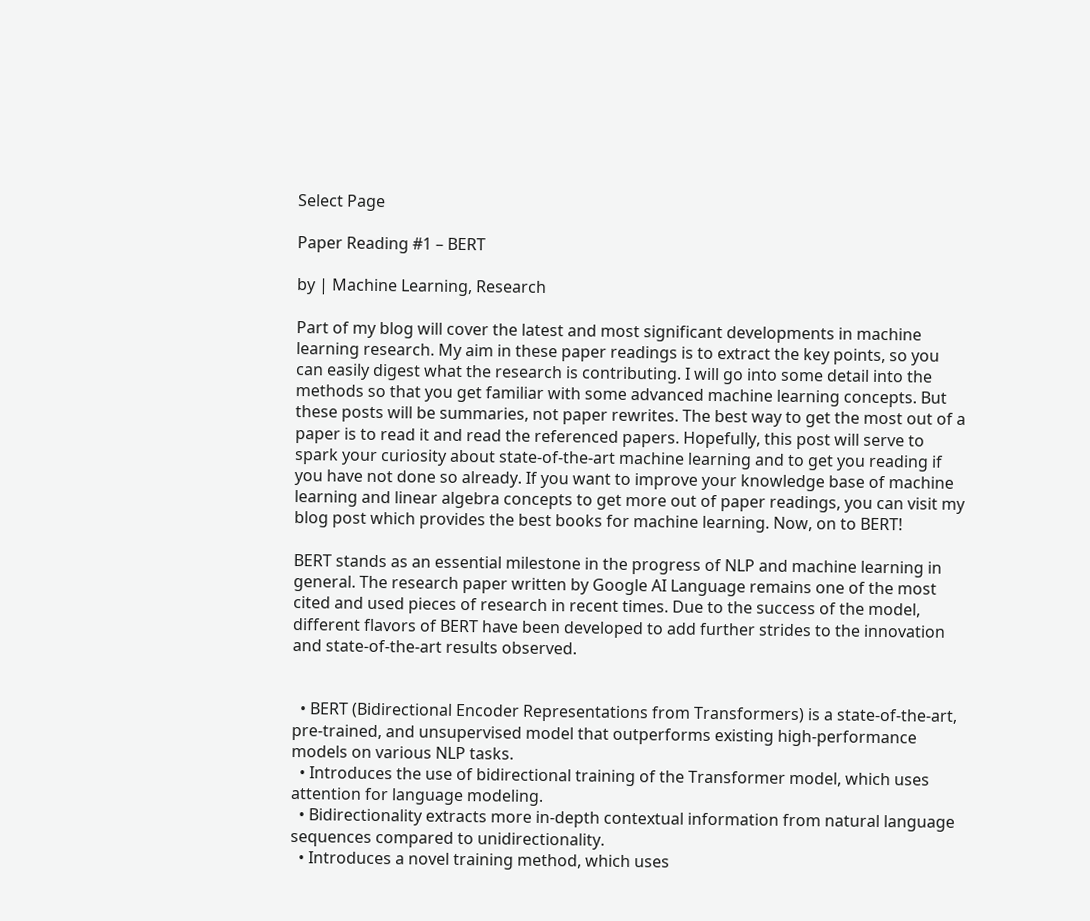Select Page

Paper Reading #1 – BERT

by | Machine Learning, Research

Part of my blog will cover the latest and most significant developments in machine learning research. My aim in these paper readings is to extract the key points, so you can easily digest what the research is contributing. I will go into some detail into the methods so that you get familiar with some advanced machine learning concepts. But these posts will be summaries, not paper rewrites. The best way to get the most out of a paper is to read it and read the referenced papers. Hopefully, this post will serve to spark your curiosity about state-of-the-art machine learning and to get you reading if you have not done so already. If you want to improve your knowledge base of machine learning and linear algebra concepts to get more out of paper readings, you can visit my blog post which provides the best books for machine learning. Now, on to BERT!

BERT stands as an essential milestone in the progress of NLP and machine learning in general. The research paper written by Google AI Language remains one of the most cited and used pieces of research in recent times. Due to the success of the model, different flavors of BERT have been developed to add further strides to the innovation and state-of-the-art results observed.


  • BERT (Bidirectional Encoder Representations from Transformers) is a state-of-the-art, pre-trained, and unsupervised model that outperforms existing high-performance models on various NLP tasks.
  • Introduces the use of bidirectional training of the Transformer model, which uses attention for language modeling.
  • Bidirectionality extracts more in-depth contextual information from natural language sequences compared to unidirectionality.
  • Introduces a novel training method, which uses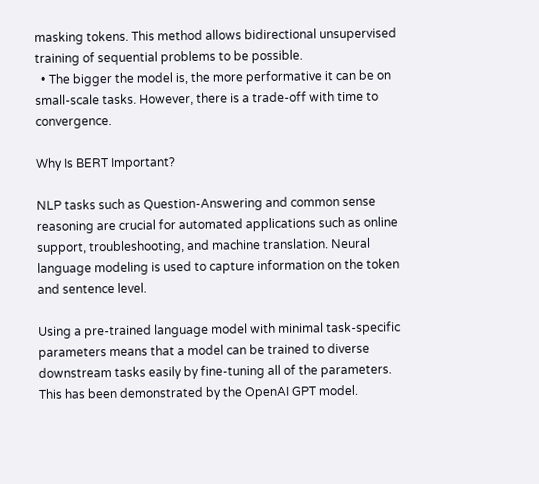masking tokens. This method allows bidirectional unsupervised training of sequential problems to be possible.
  • The bigger the model is, the more performative it can be on small-scale tasks. However, there is a trade-off with time to convergence.

Why Is BERT Important?

NLP tasks such as Question-Answering and common sense reasoning are crucial for automated applications such as online support, troubleshooting, and machine translation. Neural language modeling is used to capture information on the token and sentence level.

Using a pre-trained language model with minimal task-specific parameters means that a model can be trained to diverse downstream tasks easily by fine-tuning all of the parameters. This has been demonstrated by the OpenAI GPT model.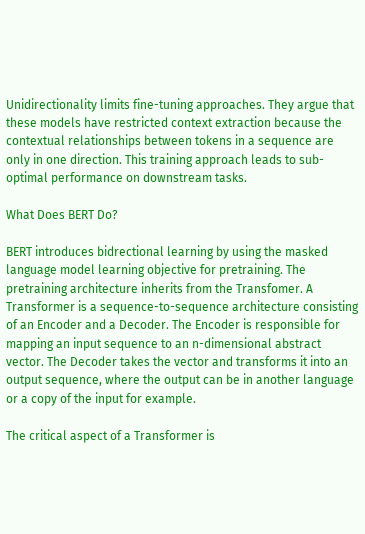Unidirectionality limits fine-tuning approaches. They argue that these models have restricted context extraction because the contextual relationships between tokens in a sequence are only in one direction. This training approach leads to sub-optimal performance on downstream tasks.

What Does BERT Do?

BERT introduces bidrectional learning by using the masked language model learning objective for pretraining. The pretraining architecture inherits from the Transfomer. A Transformer is a sequence-to-sequence architecture consisting of an Encoder and a Decoder. The Encoder is responsible for mapping an input sequence to an n-dimensional abstract vector. The Decoder takes the vector and transforms it into an output sequence, where the output can be in another language or a copy of the input for example.

The critical aspect of a Transformer is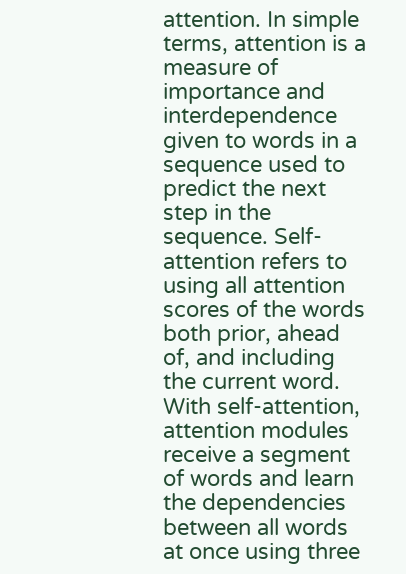attention. In simple terms, attention is a measure of importance and interdependence given to words in a sequence used to predict the next step in the sequence. Self-attention refers to using all attention scores of the words both prior, ahead of, and including the current word. With self-attention, attention modules receive a segment of words and learn the dependencies between all words at once using three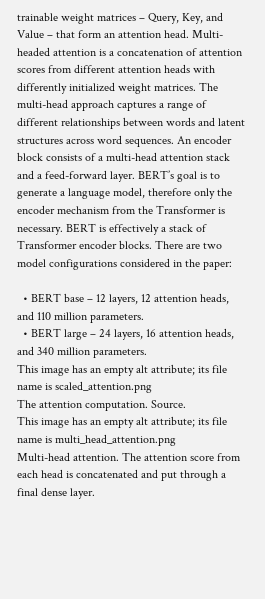trainable weight matrices – Query, Key, and Value – that form an attention head. Multi-headed attention is a concatenation of attention scores from different attention heads with differently initialized weight matrices. The multi-head approach captures a range of different relationships between words and latent structures across word sequences. An encoder block consists of a multi-head attention stack and a feed-forward layer. BERT’s goal is to generate a language model, therefore only the encoder mechanism from the Transformer is necessary. BERT is effectively a stack of Transformer encoder blocks. There are two model configurations considered in the paper:

  • BERT base – 12 layers, 12 attention heads, and 110 million parameters.
  • BERT large – 24 layers, 16 attention heads, and 340 million parameters.
This image has an empty alt attribute; its file name is scaled_attention.png
The attention computation. Source.
This image has an empty alt attribute; its file name is multi_head_attention.png
Multi-head attention. The attention score from each head is concatenated and put through a final dense layer.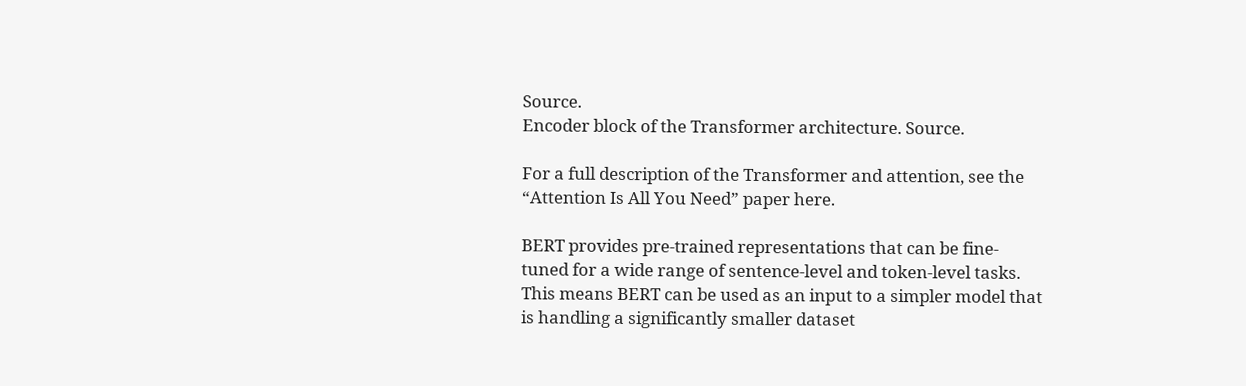Source.
Encoder block of the Transformer architecture. Source.

For a full description of the Transformer and attention, see the “Attention Is All You Need” paper here.

BERT provides pre-trained representations that can be fine-tuned for a wide range of sentence-level and token-level tasks. This means BERT can be used as an input to a simpler model that is handling a significantly smaller dataset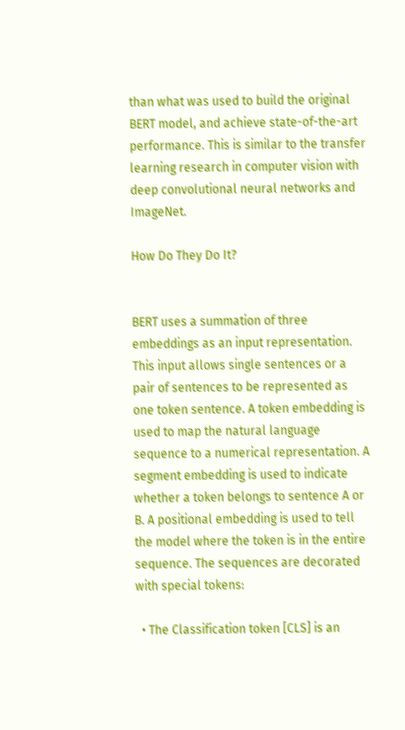than what was used to build the original BERT model, and achieve state-of-the-art performance. This is similar to the transfer learning research in computer vision with deep convolutional neural networks and ImageNet.

How Do They Do It?


BERT uses a summation of three embeddings as an input representation. This input allows single sentences or a pair of sentences to be represented as one token sentence. A token embedding is used to map the natural language sequence to a numerical representation. A segment embedding is used to indicate whether a token belongs to sentence A or B. A positional embedding is used to tell the model where the token is in the entire sequence. The sequences are decorated with special tokens:

  • The Classification token [CLS] is an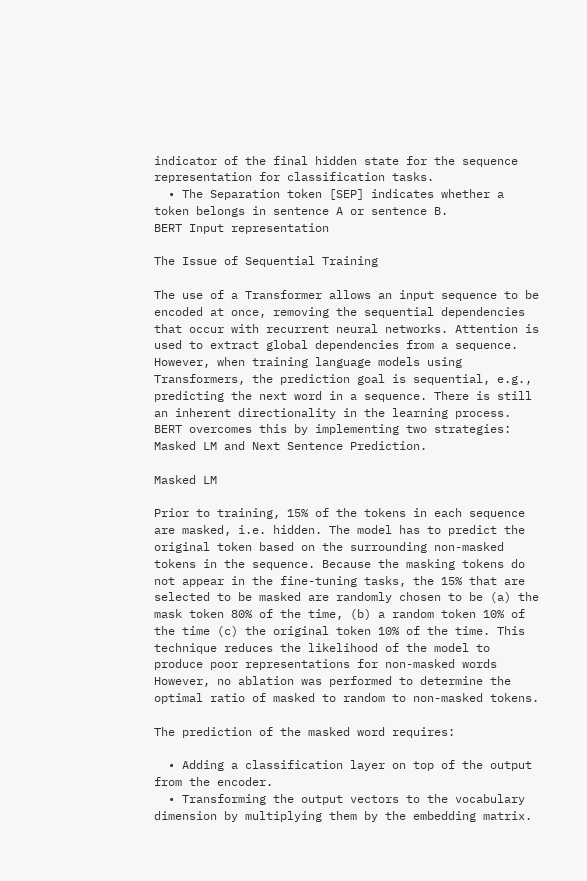indicator of the final hidden state for the sequence representation for classification tasks.
  • The Separation token [SEP] indicates whether a token belongs in sentence A or sentence B.
BERT Input representation

The Issue of Sequential Training

The use of a Transformer allows an input sequence to be encoded at once, removing the sequential dependencies that occur with recurrent neural networks. Attention is used to extract global dependencies from a sequence. However, when training language models using Transformers, the prediction goal is sequential, e.g., predicting the next word in a sequence. There is still an inherent directionality in the learning process. BERT overcomes this by implementing two strategies: Masked LM and Next Sentence Prediction.

Masked LM

Prior to training, 15% of the tokens in each sequence are masked, i.e. hidden. The model has to predict the original token based on the surrounding non-masked tokens in the sequence. Because the masking tokens do not appear in the fine-tuning tasks, the 15% that are selected to be masked are randomly chosen to be (a) the mask token 80% of the time, (b) a random token 10% of the time (c) the original token 10% of the time. This technique reduces the likelihood of the model to produce poor representations for non-masked words However, no ablation was performed to determine the optimal ratio of masked to random to non-masked tokens.

The prediction of the masked word requires:

  • Adding a classification layer on top of the output from the encoder.
  • Transforming the output vectors to the vocabulary dimension by multiplying them by the embedding matrix.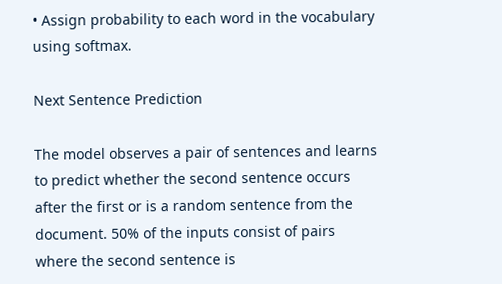• Assign probability to each word in the vocabulary using softmax.

Next Sentence Prediction

The model observes a pair of sentences and learns to predict whether the second sentence occurs after the first or is a random sentence from the document. 50% of the inputs consist of pairs where the second sentence is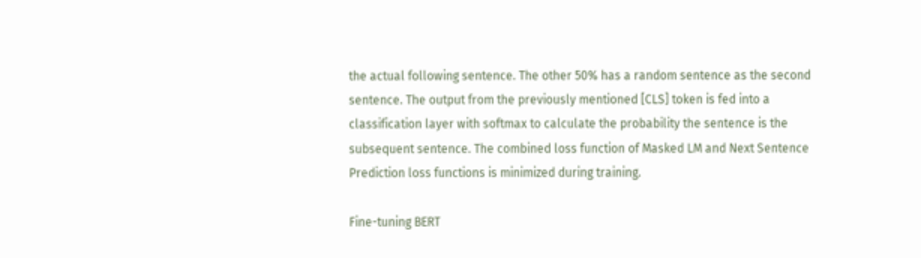the actual following sentence. The other 50% has a random sentence as the second sentence. The output from the previously mentioned [CLS] token is fed into a classification layer with softmax to calculate the probability the sentence is the subsequent sentence. The combined loss function of Masked LM and Next Sentence Prediction loss functions is minimized during training.

Fine-tuning BERT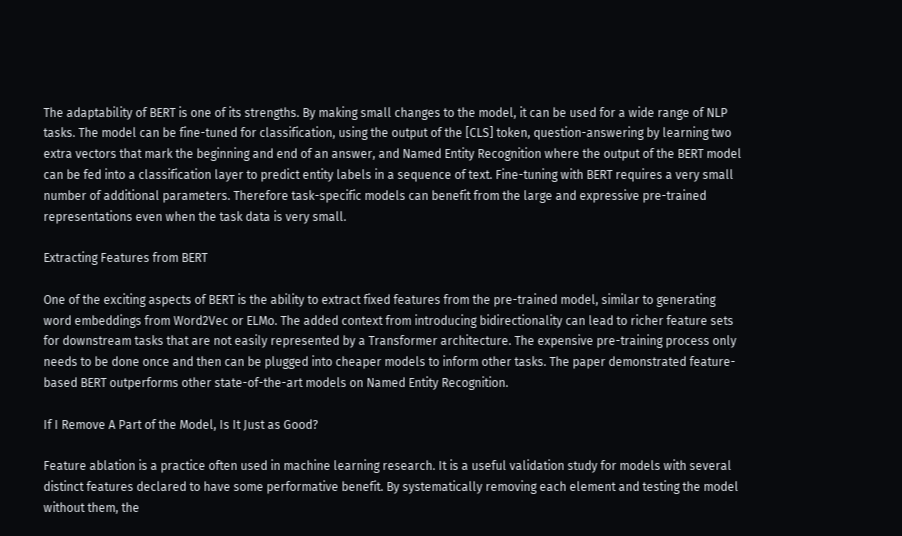The adaptability of BERT is one of its strengths. By making small changes to the model, it can be used for a wide range of NLP tasks. The model can be fine-tuned for classification, using the output of the [CLS] token, question-answering by learning two extra vectors that mark the beginning and end of an answer, and Named Entity Recognition where the output of the BERT model can be fed into a classification layer to predict entity labels in a sequence of text. Fine-tuning with BERT requires a very small number of additional parameters. Therefore task-specific models can benefit from the large and expressive pre-trained representations even when the task data is very small.

Extracting Features from BERT

One of the exciting aspects of BERT is the ability to extract fixed features from the pre-trained model, similar to generating word embeddings from Word2Vec or ELMo. The added context from introducing bidirectionality can lead to richer feature sets for downstream tasks that are not easily represented by a Transformer architecture. The expensive pre-training process only needs to be done once and then can be plugged into cheaper models to inform other tasks. The paper demonstrated feature-based BERT outperforms other state-of-the-art models on Named Entity Recognition.

If I Remove A Part of the Model, Is It Just as Good?

Feature ablation is a practice often used in machine learning research. It is a useful validation study for models with several distinct features declared to have some performative benefit. By systematically removing each element and testing the model without them, the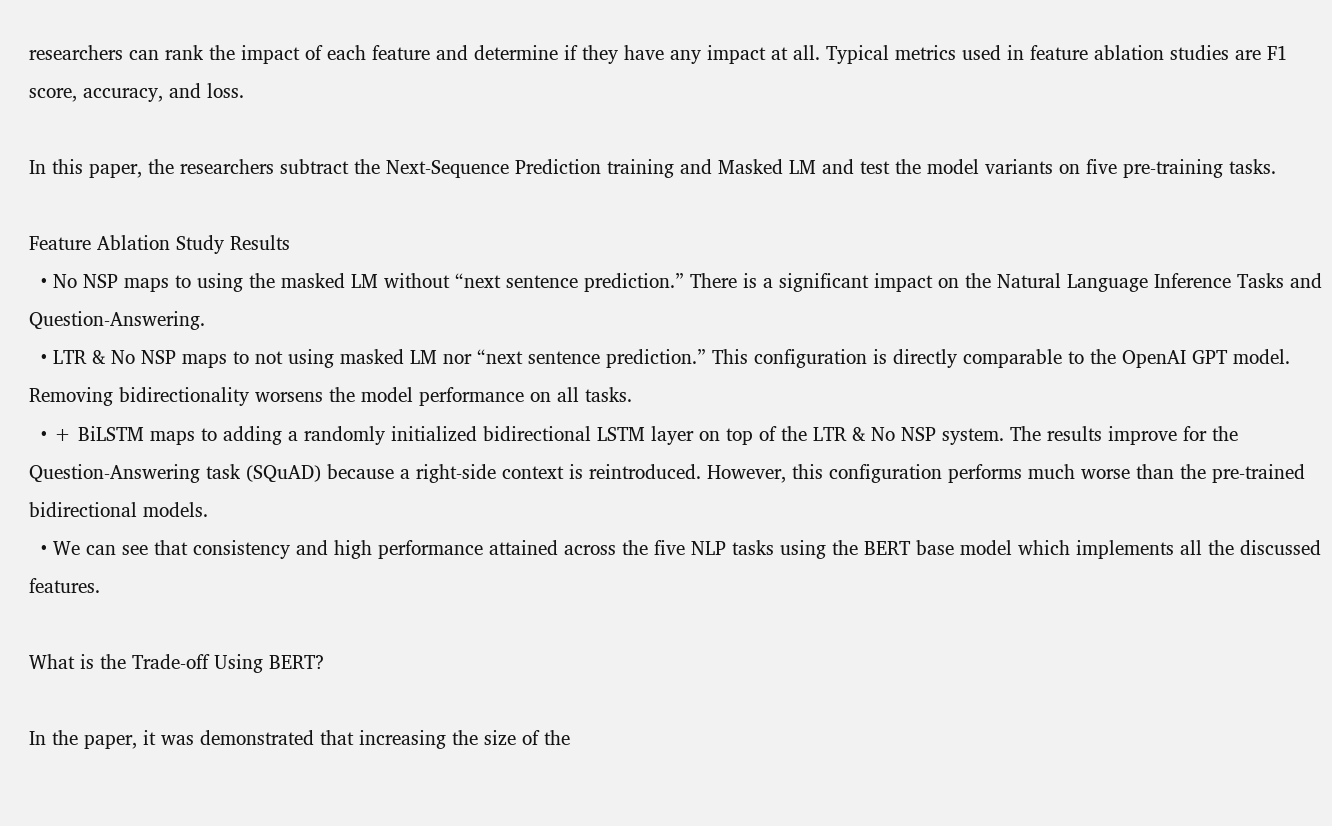researchers can rank the impact of each feature and determine if they have any impact at all. Typical metrics used in feature ablation studies are F1 score, accuracy, and loss.

In this paper, the researchers subtract the Next-Sequence Prediction training and Masked LM and test the model variants on five pre-training tasks.

Feature Ablation Study Results
  • No NSP maps to using the masked LM without “next sentence prediction.” There is a significant impact on the Natural Language Inference Tasks and Question-Answering.
  • LTR & No NSP maps to not using masked LM nor “next sentence prediction.” This configuration is directly comparable to the OpenAI GPT model. Removing bidirectionality worsens the model performance on all tasks.
  • + BiLSTM maps to adding a randomly initialized bidirectional LSTM layer on top of the LTR & No NSP system. The results improve for the Question-Answering task (SQuAD) because a right-side context is reintroduced. However, this configuration performs much worse than the pre-trained bidirectional models.
  • We can see that consistency and high performance attained across the five NLP tasks using the BERT base model which implements all the discussed features.

What is the Trade-off Using BERT?

In the paper, it was demonstrated that increasing the size of the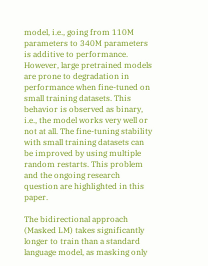model, i.e., going from 110M parameters to 340M parameters is additive to performance. However, large pretrained models are prone to degradation in performance when fine-tuned on small training datasets. This behavior is observed as binary, i.e., the model works very well or not at all. The fine-tuning stability with small training datasets can be improved by using multiple random restarts. This problem and the ongoing research question are highlighted in this paper.

The bidirectional approach (Masked LM) takes significantly longer to train than a standard language model, as masking only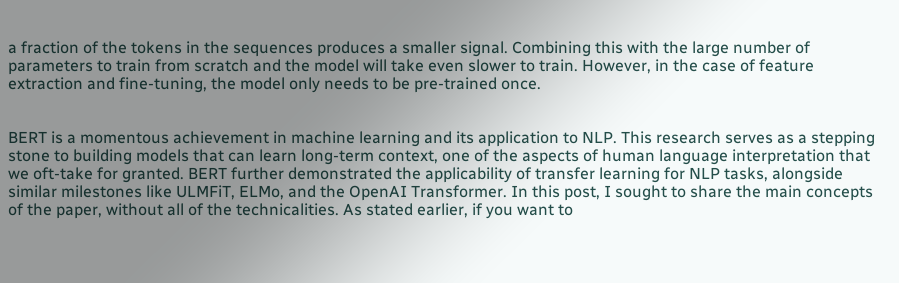a fraction of the tokens in the sequences produces a smaller signal. Combining this with the large number of parameters to train from scratch and the model will take even slower to train. However, in the case of feature extraction and fine-tuning, the model only needs to be pre-trained once.


BERT is a momentous achievement in machine learning and its application to NLP. This research serves as a stepping stone to building models that can learn long-term context, one of the aspects of human language interpretation that we oft-take for granted. BERT further demonstrated the applicability of transfer learning for NLP tasks, alongside similar milestones like ULMFiT, ELMo, and the OpenAI Transformer. In this post, I sought to share the main concepts of the paper, without all of the technicalities. As stated earlier, if you want to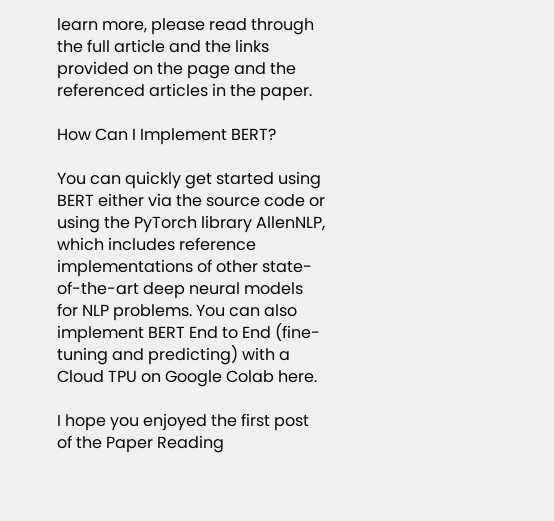learn more, please read through the full article and the links provided on the page and the referenced articles in the paper.

How Can I Implement BERT?

You can quickly get started using BERT either via the source code or using the PyTorch library AllenNLP, which includes reference implementations of other state-of-the-art deep neural models for NLP problems. You can also implement BERT End to End (fine-tuning and predicting) with a Cloud TPU on Google Colab here.

I hope you enjoyed the first post of the Paper Reading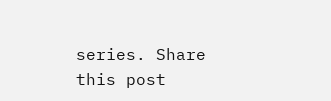series. Share this post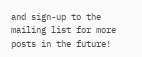and sign-up to the mailing list for more posts in the future!